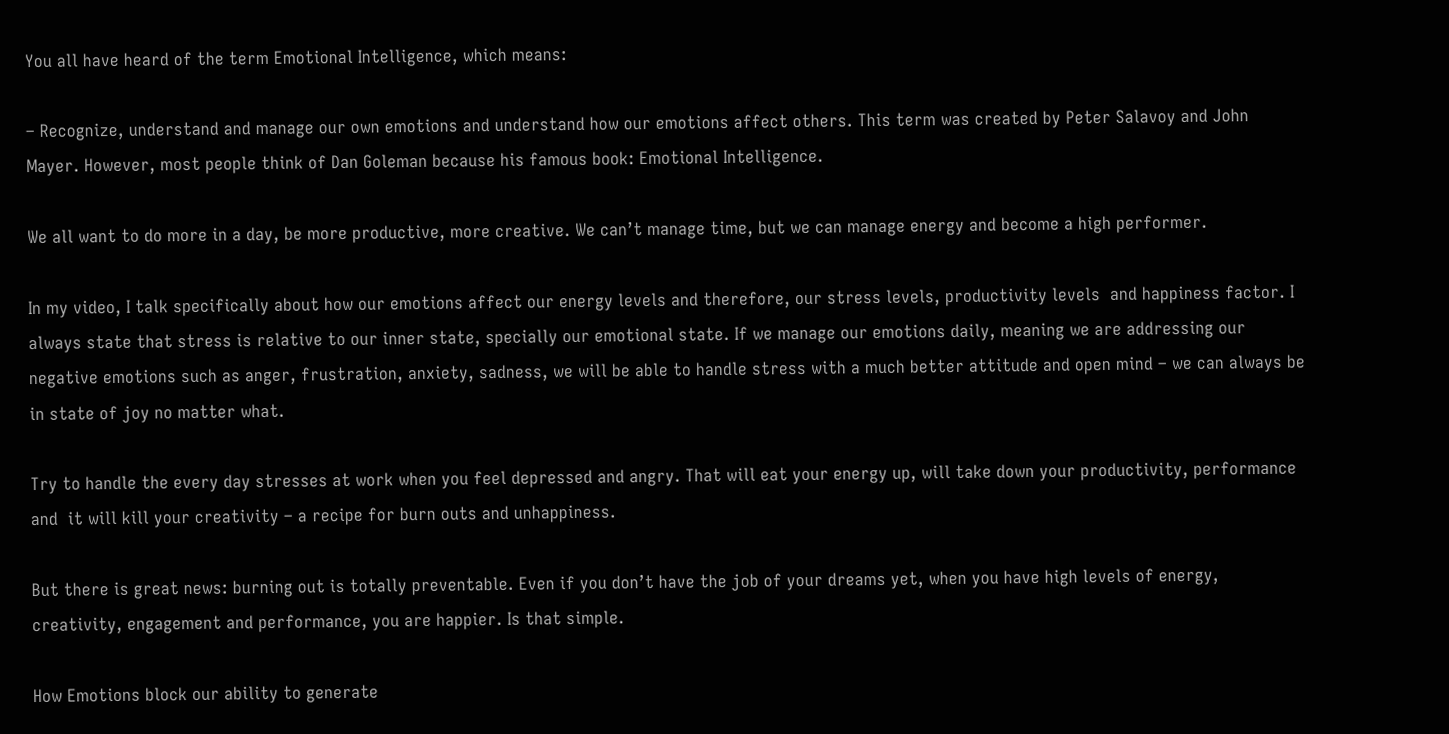You all have heard of the term Emotional Intelligence, which means:

– Recognize, understand and manage our own emotions and understand how our emotions affect others. This term was created by Peter Salavoy and John Mayer. However, most people think of Dan Goleman because his famous book: Emotional Intelligence.

We all want to do more in a day, be more productive, more creative. We can’t manage time, but we can manage energy and become a high performer.

In my video, I talk specifically about how our emotions affect our energy levels and therefore, our stress levels, productivity levels  and happiness factor. I always state that stress is relative to our inner state, specially our emotional state. If we manage our emotions daily, meaning we are addressing our negative emotions such as anger, frustration, anxiety, sadness, we will be able to handle stress with a much better attitude and open mind – we can always be in state of joy no matter what.

Try to handle the every day stresses at work when you feel depressed and angry. That will eat your energy up, will take down your productivity, performance and  it will kill your creativity – a recipe for burn outs and unhappiness.

But there is great news: burning out is totally preventable. Even if you don’t have the job of your dreams yet, when you have high levels of energy, creativity, engagement and performance, you are happier. Is that simple.

How Emotions block our ability to generate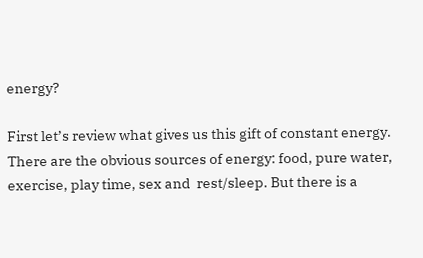energy?

First let’s review what gives us this gift of constant energy. There are the obvious sources of energy: food, pure water, exercise, play time, sex and  rest/sleep. But there is a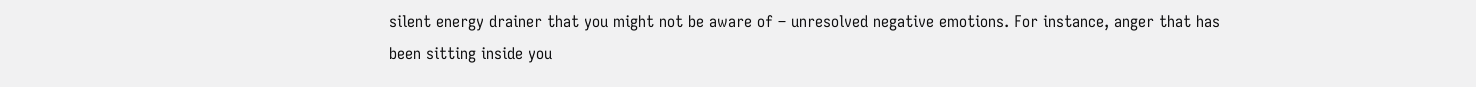silent energy drainer that you might not be aware of – unresolved negative emotions. For instance, anger that has been sitting inside you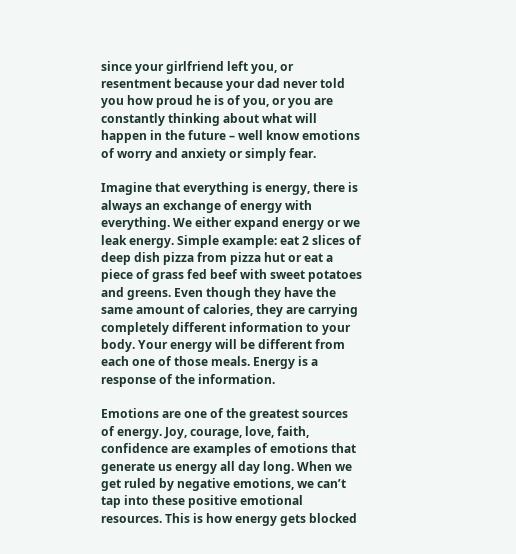since your girlfriend left you, or resentment because your dad never told you how proud he is of you, or you are constantly thinking about what will happen in the future – well know emotions of worry and anxiety or simply fear.

Imagine that everything is energy, there is always an exchange of energy with everything. We either expand energy or we leak energy. Simple example: eat 2 slices of deep dish pizza from pizza hut or eat a piece of grass fed beef with sweet potatoes and greens. Even though they have the same amount of calories, they are carrying completely different information to your body. Your energy will be different from each one of those meals. Energy is a response of the information.

Emotions are one of the greatest sources of energy. Joy, courage, love, faith, confidence are examples of emotions that generate us energy all day long. When we get ruled by negative emotions, we can’t tap into these positive emotional  resources. This is how energy gets blocked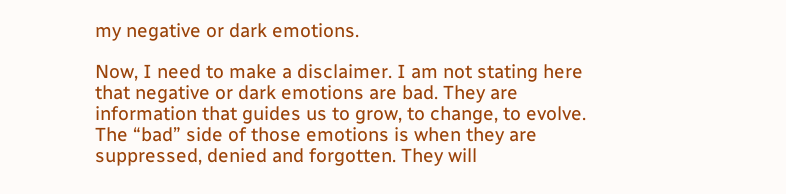my negative or dark emotions.

Now, I need to make a disclaimer. I am not stating here that negative or dark emotions are bad. They are information that guides us to grow, to change, to evolve. The “bad” side of those emotions is when they are suppressed, denied and forgotten. They will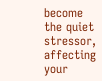become the quiet stressor, affecting your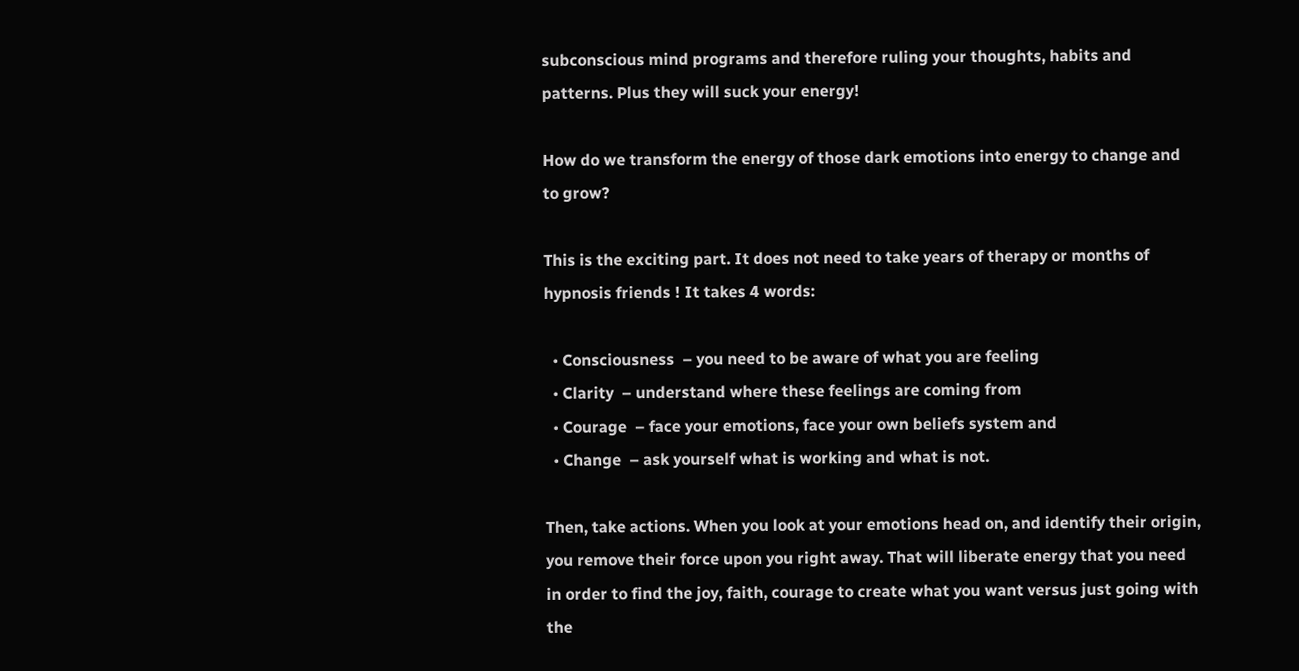subconscious mind programs and therefore ruling your thoughts, habits and patterns. Plus they will suck your energy!

How do we transform the energy of those dark emotions into energy to change and to grow?

This is the exciting part. It does not need to take years of therapy or months of hypnosis friends ! It takes 4 words:

  • Consciousness  – you need to be aware of what you are feeling
  • Clarity  – understand where these feelings are coming from
  • Courage  – face your emotions, face your own beliefs system and
  • Change  – ask yourself what is working and what is not.

Then, take actions. When you look at your emotions head on, and identify their origin, you remove their force upon you right away. That will liberate energy that you need in order to find the joy, faith, courage to create what you want versus just going with the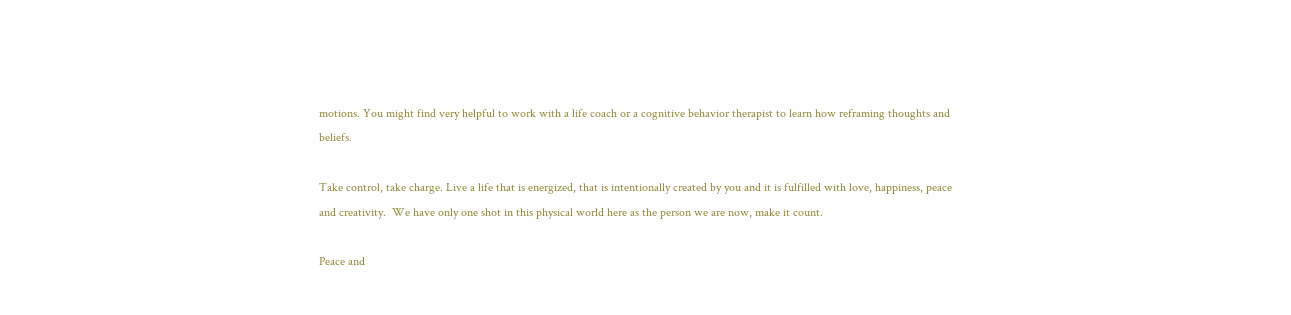motions. You might find very helpful to work with a life coach or a cognitive behavior therapist to learn how reframing thoughts and beliefs.

Take control, take charge. Live a life that is energized, that is intentionally created by you and it is fulfilled with love, happiness, peace and creativity.  We have only one shot in this physical world here as the person we are now, make it count.

Peace and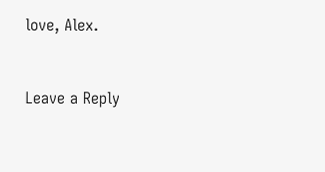love, Alex.


Leave a Reply